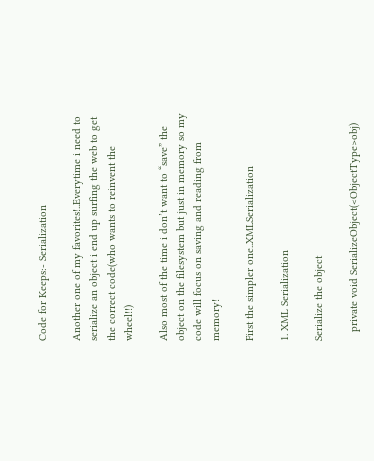Code for Keeps:- Serialization

Another one of my favorites!..Everytime i need to serialize an object i end up surfing the web to get the correct code(who wants to reinvent the wheel!!)

Also most of the time i don’t want to “save” the object on the filesystem but just in memory so my code will focus on saving and reading from memory!

First the simpler one..XMLSerialization

1. XML Serialization

Serialize the object

   private void SerializeObject(<ObjectType>obj)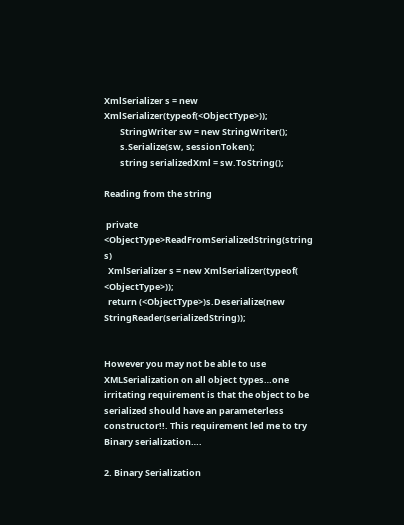XmlSerializer s = new XmlSerializer(typeof(<ObjectType>));
        StringWriter sw = new StringWriter();
        s.Serialize(sw, sessionToken);
        string serializedXml = sw.ToString();

Reading from the string

 private <ObjectType>ReadFromSerializedString(string s)
  XmlSerializer s = new XmlSerializer(typeof( <ObjectType>));
  return (<ObjectType>)s.Deserialize(new  StringReader(serializedString));


However you may not be able to use XMLSerialization on all object types…one irritating requirement is that the object to be serialized should have an parameterless constructor!!. This requirement led me to try Binary serialization….

2. Binary Serialization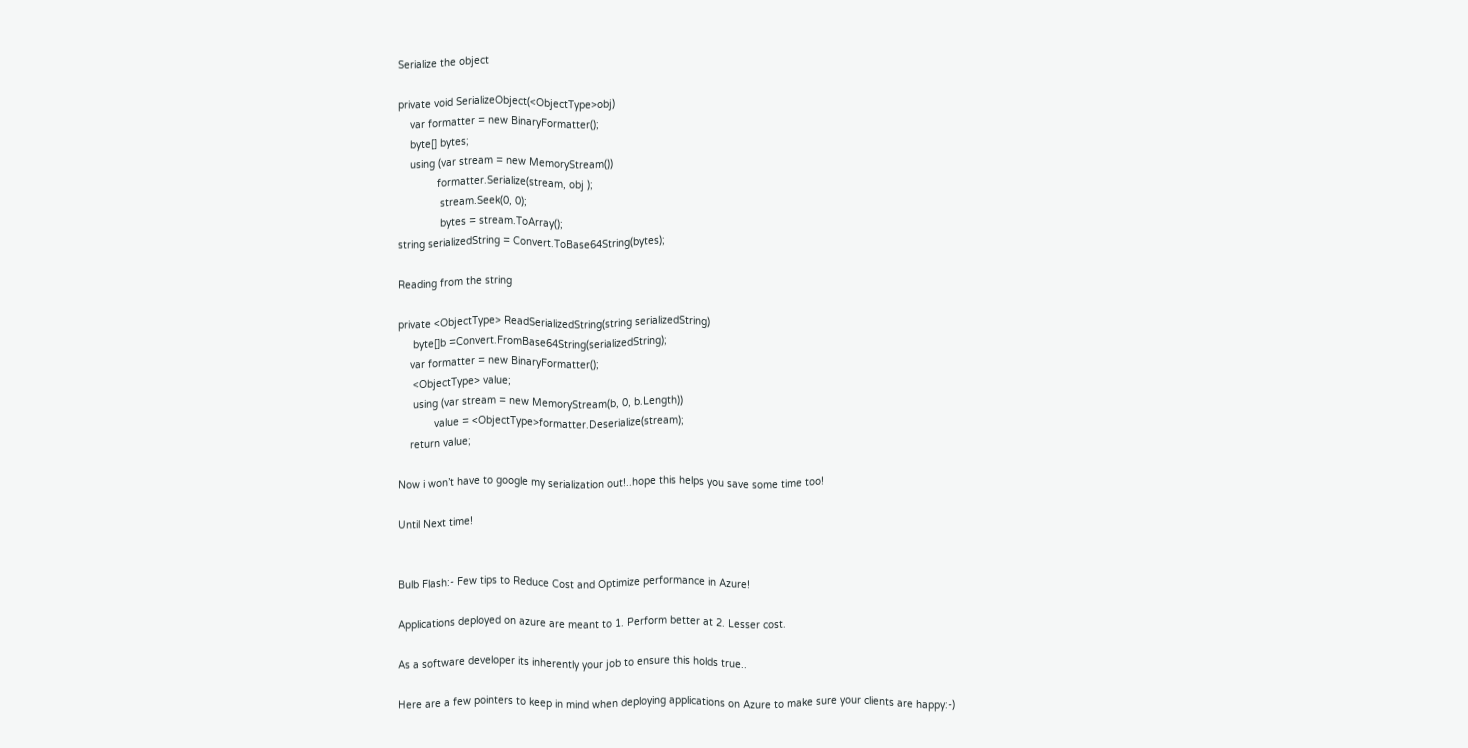Serialize the object

private void SerializeObject(<ObjectType>obj)
    var formatter = new BinaryFormatter();
    byte[] bytes;
    using (var stream = new MemoryStream())
             formatter.Serialize(stream, obj );
              stream.Seek(0, 0);
              bytes = stream.ToArray();
string serializedString = Convert.ToBase64String(bytes);

Reading from the string

private <ObjectType> ReadSerializedString(string serializedString)
     byte[]b =Convert.FromBase64String(serializedString);
    var formatter = new BinaryFormatter();
     <ObjectType> value;
     using (var stream = new MemoryStream(b, 0, b.Length))
            value = <ObjectType>formatter.Deserialize(stream);
    return value;

Now i won’t have to google my serialization out!..hope this helps you save some time too!

Until Next time!


Bulb Flash:- Few tips to Reduce Cost and Optimize performance in Azure!

Applications deployed on azure are meant to 1. Perform better at 2. Lesser cost.

As a software developer its inherently your job to ensure this holds true..

Here are a few pointers to keep in mind when deploying applications on Azure to make sure your clients are happy:-)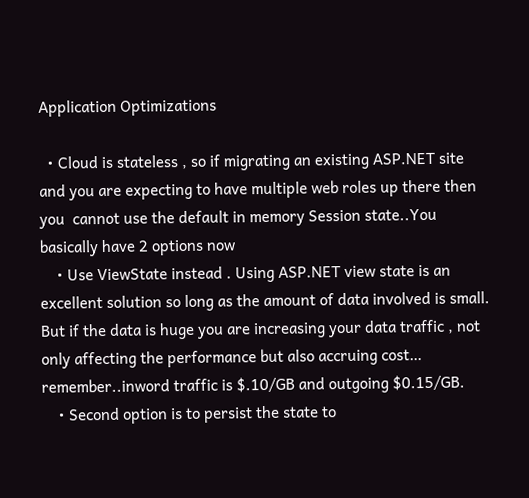Application Optimizations

  • Cloud is stateless , so if migrating an existing ASP.NET site and you are expecting to have multiple web roles up there then you  cannot use the default in memory Session state..You basically have 2 options now
    • Use ViewState instead . Using ASP.NET view state is an excellent solution so long as the amount of data involved is small. But if the data is huge you are increasing your data traffic , not only affecting the performance but also accruing cost… remember..inword traffic is $.10/GB and outgoing $0.15/GB.
    • Second option is to persist the state to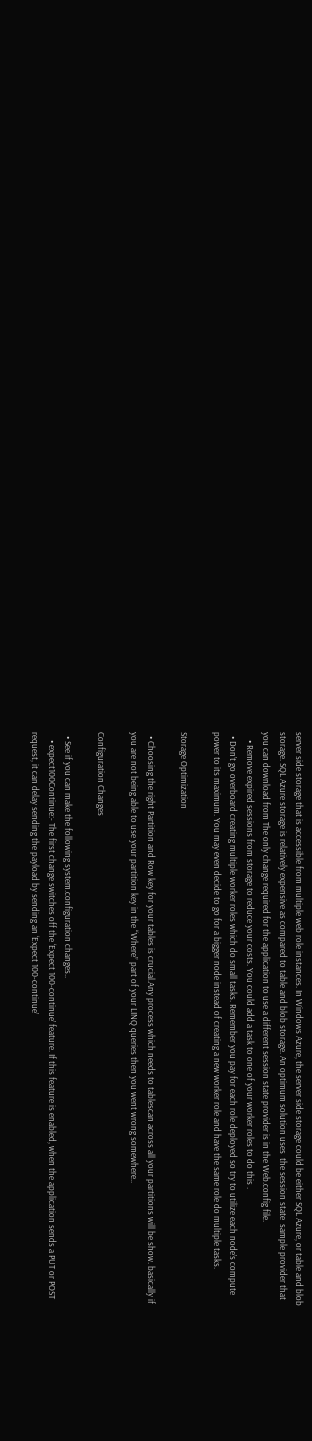server side storage that is accessible from multiple web role instances. In Windows Azure, the server side storage could be either SQL Azure, or table and blob storage. SQL Azure storage is relatively expensive as compared to table and blob storage. An optimum solution uses  the session state  sample provider that you can download from The only change required for the application to use a different session state provider is in the Web.config file.
    • Remove expired sessions from storage to reduce your costs. You could add a task to one of your worker roles to do this .
  • Don’t go overboard creating multiple worker roles which do small tasks. Remember you pay for each role deployed so try to utilize each node’s compute power to its maximum. You may even decide to go for a bigger node instead of creating a new worker role and have the same role do multiple tasks.

Storage Optimization

  • Choosing the right Partition and Row key for your tables is crucial.Any process which needs to tablescan across all your partitions will be show. basically if you are not being able to use your partition key in the “Where” part of your LINQ queries then you went wrong somewhere..

Configuration Changes

  • See if you can make the following system.configuration changes..
    • expect100Continue:- The first change switches off the ‘Expect 100-continue’ feature. If this feature is enabled, when the application sends a PUT or POST request, it can delay sending the payload by sending an ‘Expect 100-continue’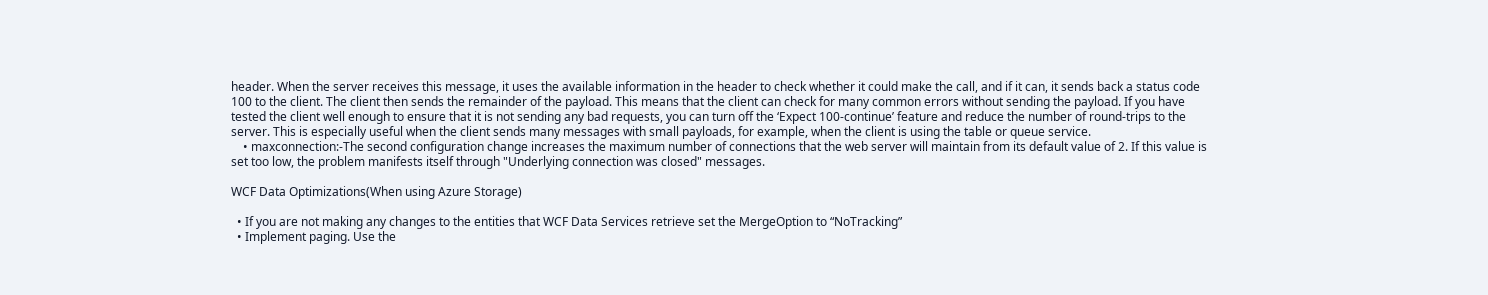header. When the server receives this message, it uses the available information in the header to check whether it could make the call, and if it can, it sends back a status code 100 to the client. The client then sends the remainder of the payload. This means that the client can check for many common errors without sending the payload. If you have tested the client well enough to ensure that it is not sending any bad requests, you can turn off the ‘Expect 100-continue’ feature and reduce the number of round-trips to the server. This is especially useful when the client sends many messages with small payloads, for example, when the client is using the table or queue service.
    • maxconnection:-The second configuration change increases the maximum number of connections that the web server will maintain from its default value of 2. If this value is set too low, the problem manifests itself through "Underlying connection was closed" messages.

WCF Data Optimizations(When using Azure Storage)

  • If you are not making any changes to the entities that WCF Data Services retrieve set the MergeOption to “NoTracking”
  • Implement paging. Use the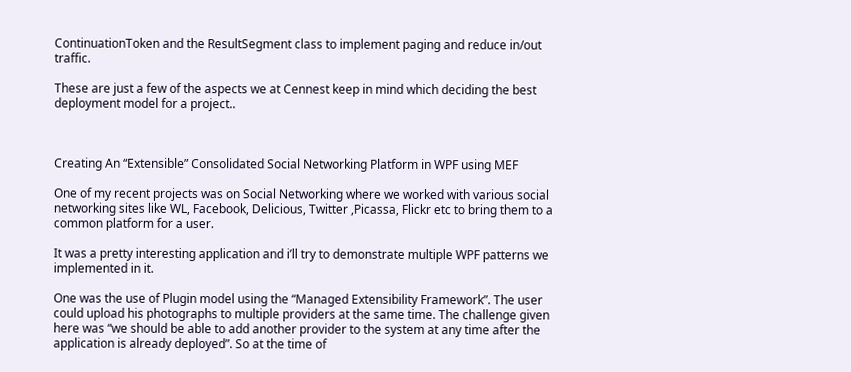ContinuationToken and the ResultSegment class to implement paging and reduce in/out traffic.

These are just a few of the aspects we at Cennest keep in mind which deciding the best deployment model for a project..



Creating An “Extensible” Consolidated Social Networking Platform in WPF using MEF

One of my recent projects was on Social Networking where we worked with various social networking sites like WL, Facebook, Delicious, Twitter ,Picassa, Flickr etc to bring them to a common platform for a user.

It was a pretty interesting application and i’ll try to demonstrate multiple WPF patterns we implemented in it.

One was the use of Plugin model using the “Managed Extensibility Framework”. The user could upload his photographs to multiple providers at the same time. The challenge given here was “we should be able to add another provider to the system at any time after the application is already deployed”. So at the time of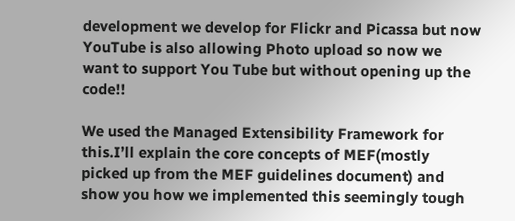development we develop for Flickr and Picassa but now YouTube is also allowing Photo upload so now we want to support You Tube but without opening up the code!!

We used the Managed Extensibility Framework for this.I’ll explain the core concepts of MEF(mostly picked up from the MEF guidelines document) and show you how we implemented this seemingly tough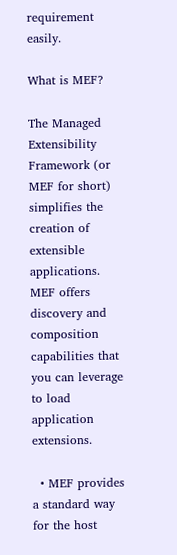requirement easily.

What is MEF?

The Managed Extensibility Framework (or MEF for short) simplifies the creation of extensible applications. MEF offers discovery and composition capabilities that you can leverage to load application extensions.

  • MEF provides a standard way for the host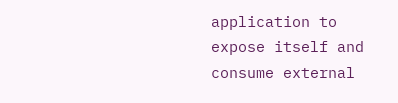application to expose itself and consume external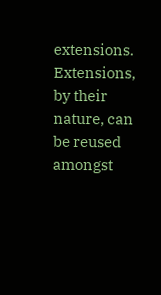extensions. Extensions, by their nature, can be reused amongst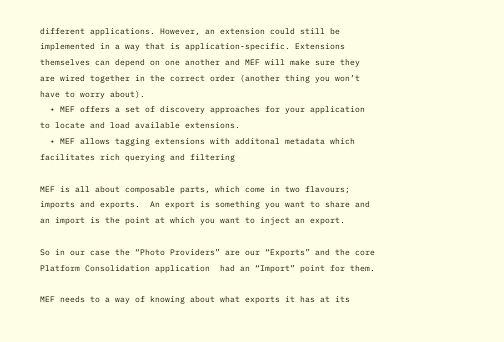different applications. However, an extension could still be implemented in a way that is application-specific. Extensions themselves can depend on one another and MEF will make sure they are wired together in the correct order (another thing you won’t have to worry about).
  • MEF offers a set of discovery approaches for your application to locate and load available extensions.
  • MEF allows tagging extensions with additonal metadata which facilitates rich querying and filtering

MEF is all about composable parts, which come in two flavours; imports and exports.  An export is something you want to share and an import is the point at which you want to inject an export.

So in our case the “Photo Providers” are our “Exports” and the core Platform Consolidation application  had an “Import” point for them.

MEF needs to a way of knowing about what exports it has at its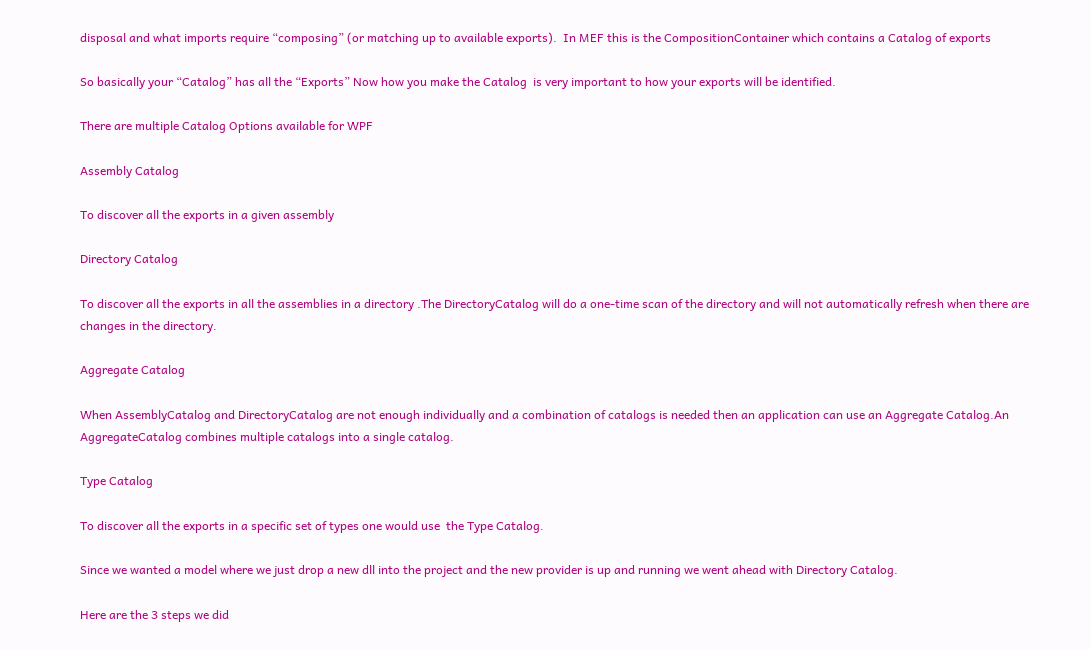disposal and what imports require “composing” (or matching up to available exports).  In MEF this is the CompositionContainer which contains a Catalog of exports

So basically your “Catalog” has all the “Exports” Now how you make the Catalog  is very important to how your exports will be identified.

There are multiple Catalog Options available for WPF

Assembly Catalog

To discover all the exports in a given assembly

Directory Catalog

To discover all the exports in all the assemblies in a directory .The DirectoryCatalog will do a one-time scan of the directory and will not automatically refresh when there are changes in the directory.

Aggregate Catalog

When AssemblyCatalog and DirectoryCatalog are not enough individually and a combination of catalogs is needed then an application can use an Aggregate Catalog.An AggregateCatalog combines multiple catalogs into a single catalog.

Type Catalog

To discover all the exports in a specific set of types one would use  the Type Catalog.

Since we wanted a model where we just drop a new dll into the project and the new provider is up and running we went ahead with Directory Catalog.

Here are the 3 steps we did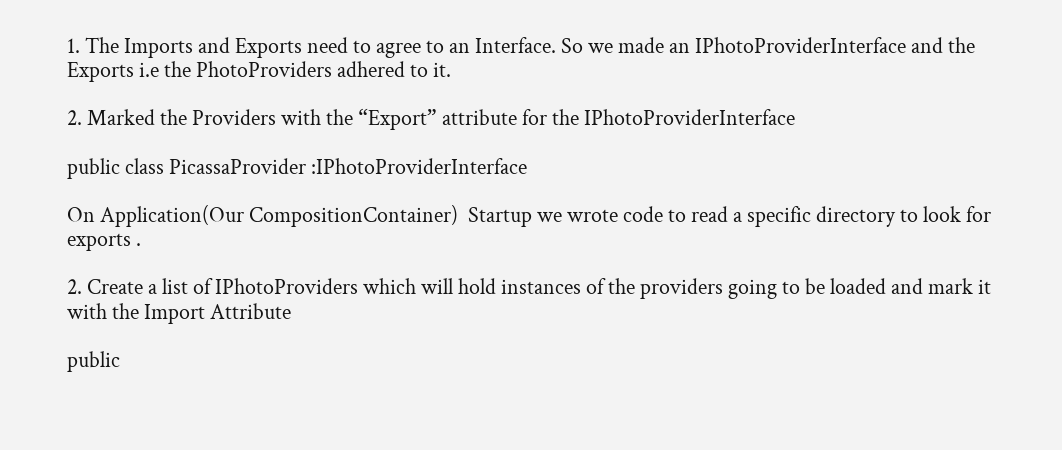1. The Imports and Exports need to agree to an Interface. So we made an IPhotoProviderInterface and the Exports i.e the PhotoProviders adhered to it.

2. Marked the Providers with the “Export” attribute for the IPhotoProviderInterface

public class PicassaProvider :IPhotoProviderInterface

On Application(Our CompositionContainer)  Startup we wrote code to read a specific directory to look for exports .

2. Create a list of IPhotoProviders which will hold instances of the providers going to be loaded and mark it with the Import Attribute

public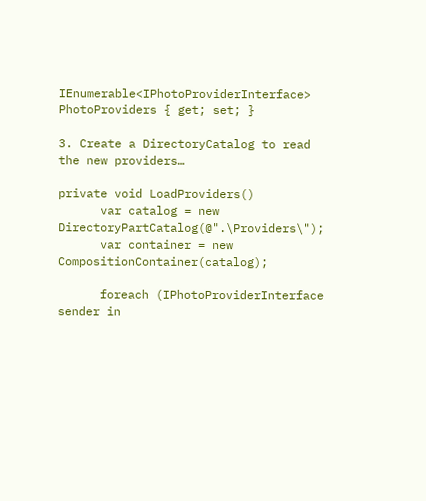IEnumerable<IPhotoProviderInterface> PhotoProviders { get; set; }

3. Create a DirectoryCatalog to read the new providers…

private void LoadProviders()
      var catalog = new DirectoryPartCatalog(@".\Providers\");
      var container = new CompositionContainer(catalog);

      foreach (IPhotoProviderInterface sender in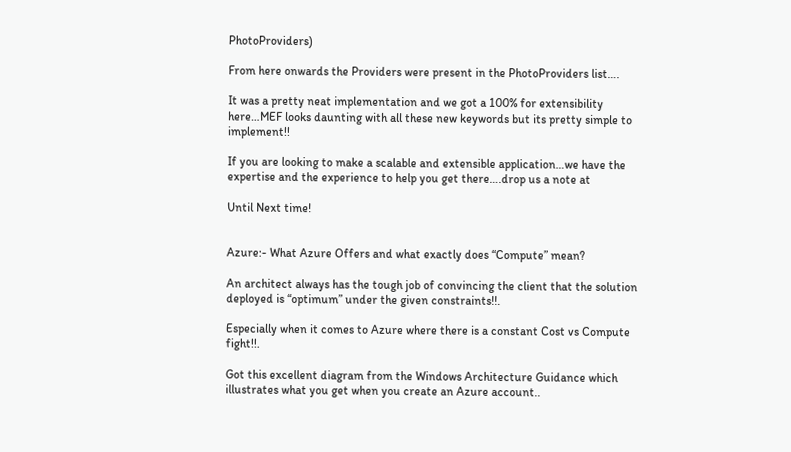PhotoProviders)

From here onwards the Providers were present in the PhotoProviders list….

It was a pretty neat implementation and we got a 100% for extensibility here…MEF looks daunting with all these new keywords but its pretty simple to implement!!

If you are looking to make a scalable and extensible application…we have the expertise and the experience to help you get there….drop us a note at

Until Next time!


Azure:- What Azure Offers and what exactly does “Compute” mean?

An architect always has the tough job of convincing the client that the solution deployed is “optimum” under the given constraints!!.

Especially when it comes to Azure where there is a constant Cost vs Compute fight!!.

Got this excellent diagram from the Windows Architecture Guidance which illustrates what you get when you create an Azure account..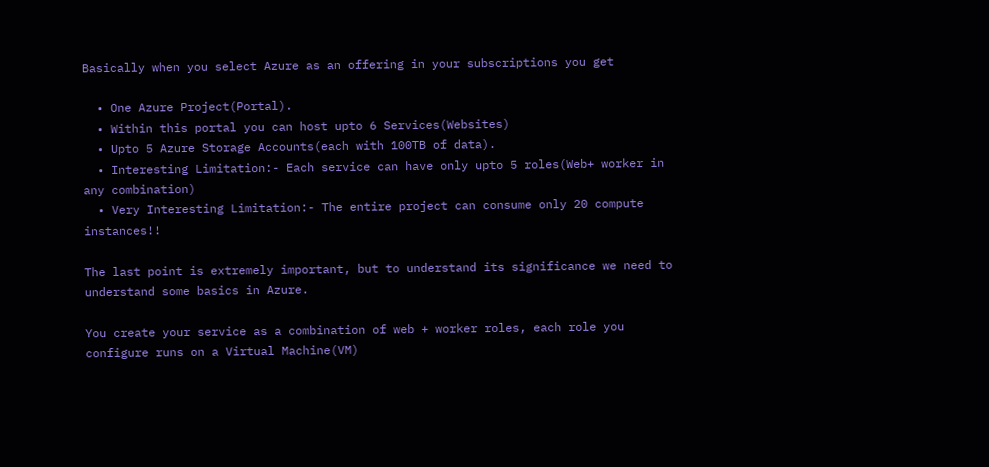Basically when you select Azure as an offering in your subscriptions you get

  • One Azure Project(Portal).
  • Within this portal you can host upto 6 Services(Websites)
  • Upto 5 Azure Storage Accounts(each with 100TB of data).
  • Interesting Limitation:- Each service can have only upto 5 roles(Web+ worker in any combination)
  • Very Interesting Limitation:- The entire project can consume only 20 compute instances!!

The last point is extremely important, but to understand its significance we need to understand some basics in Azure.

You create your service as a combination of web + worker roles, each role you configure runs on a Virtual Machine(VM)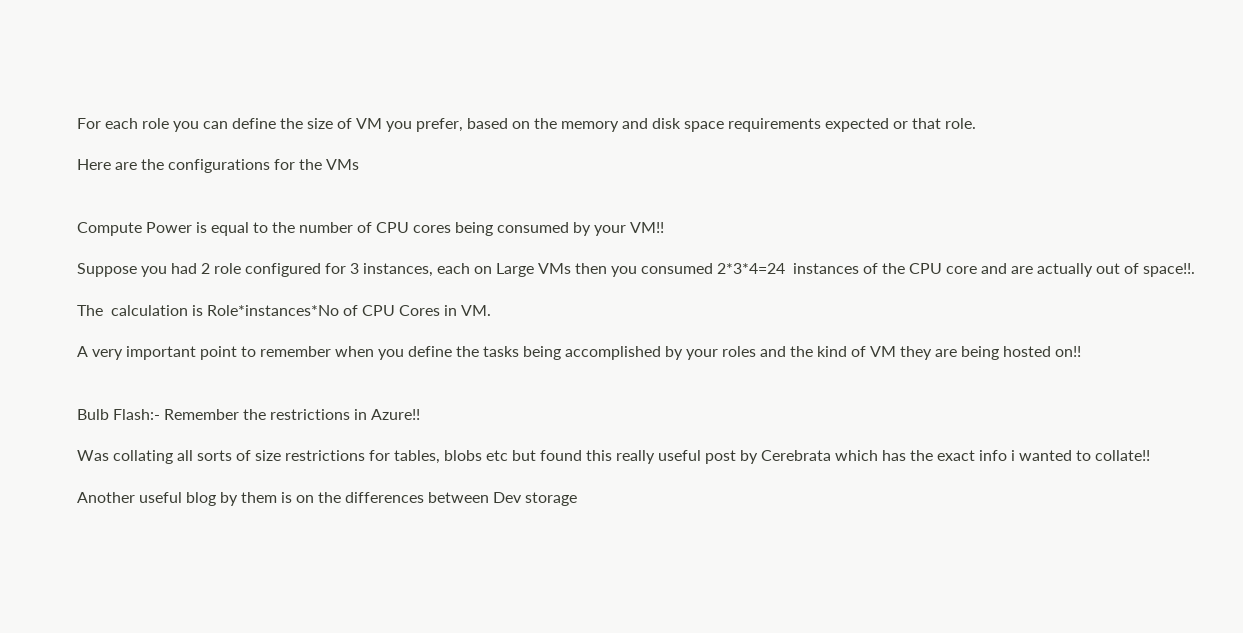For each role you can define the size of VM you prefer, based on the memory and disk space requirements expected or that role.

Here are the configurations for the VMs


Compute Power is equal to the number of CPU cores being consumed by your VM!!

Suppose you had 2 role configured for 3 instances, each on Large VMs then you consumed 2*3*4=24  instances of the CPU core and are actually out of space!!.

The  calculation is Role*instances*No of CPU Cores in VM.

A very important point to remember when you define the tasks being accomplished by your roles and the kind of VM they are being hosted on!!


Bulb Flash:- Remember the restrictions in Azure!!

Was collating all sorts of size restrictions for tables, blobs etc but found this really useful post by Cerebrata which has the exact info i wanted to collate!!

Another useful blog by them is on the differences between Dev storage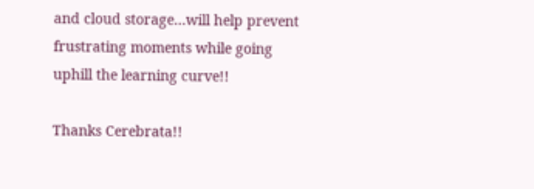and cloud storage…will help prevent frustrating moments while going uphill the learning curve!!

Thanks Cerebrata!!